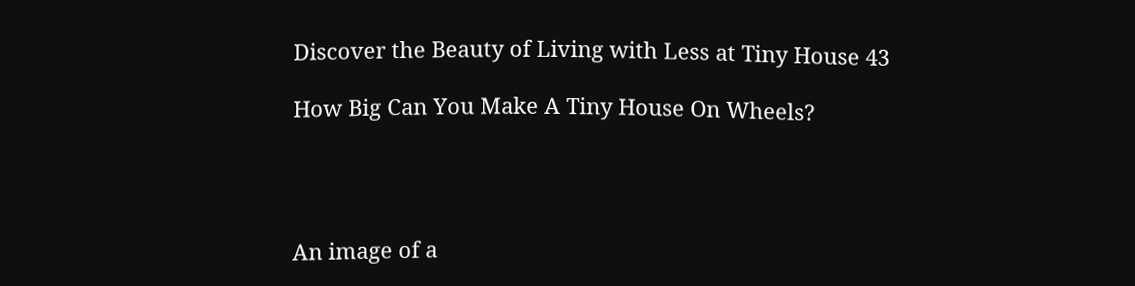Discover the Beauty of Living with Less at Tiny House 43

How Big Can You Make A Tiny House On Wheels?




An image of a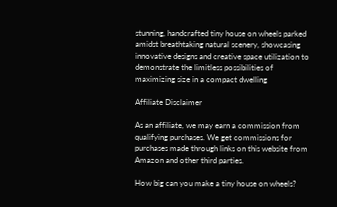stunning, handcrafted tiny house on wheels parked amidst breathtaking natural scenery, showcasing innovative designs and creative space utilization to demonstrate the limitless possibilities of maximizing size in a compact dwelling

Affiliate Disclaimer

As an affiliate, we may earn a commission from qualifying purchases. We get commissions for purchases made through links on this website from Amazon and other third parties.

How big can you make a tiny house on wheels?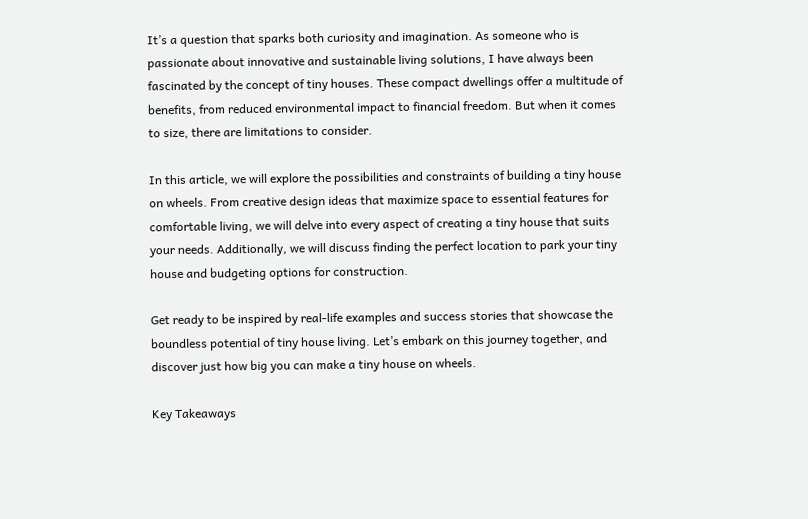It’s a question that sparks both curiosity and imagination. As someone who is passionate about innovative and sustainable living solutions, I have always been fascinated by the concept of tiny houses. These compact dwellings offer a multitude of benefits, from reduced environmental impact to financial freedom. But when it comes to size, there are limitations to consider.

In this article, we will explore the possibilities and constraints of building a tiny house on wheels. From creative design ideas that maximize space to essential features for comfortable living, we will delve into every aspect of creating a tiny house that suits your needs. Additionally, we will discuss finding the perfect location to park your tiny house and budgeting options for construction.

Get ready to be inspired by real-life examples and success stories that showcase the boundless potential of tiny house living. Let’s embark on this journey together, and discover just how big you can make a tiny house on wheels.

Key Takeaways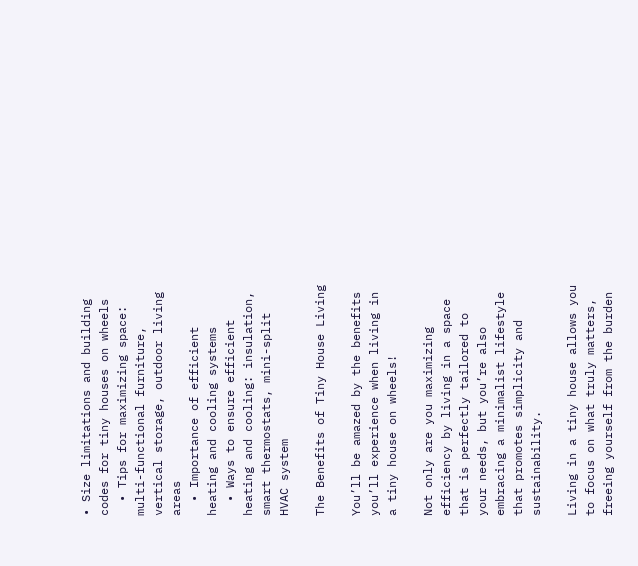• Size limitations and building codes for tiny houses on wheels
  • Tips for maximizing space: multi-functional furniture, vertical storage, outdoor living areas
  • Importance of efficient heating and cooling systems
  • Ways to ensure efficient heating and cooling: insulation, smart thermostats, mini-split HVAC system

The Benefits of Tiny House Living

You’ll be amazed by the benefits you’ll experience when living in a tiny house on wheels!

Not only are you maximizing efficiency by living in a space that is perfectly tailored to your needs, but you’re also embracing a minimalist lifestyle that promotes simplicity and sustainability.

Living in a tiny house allows you to focus on what truly matters, freeing yourself from the burden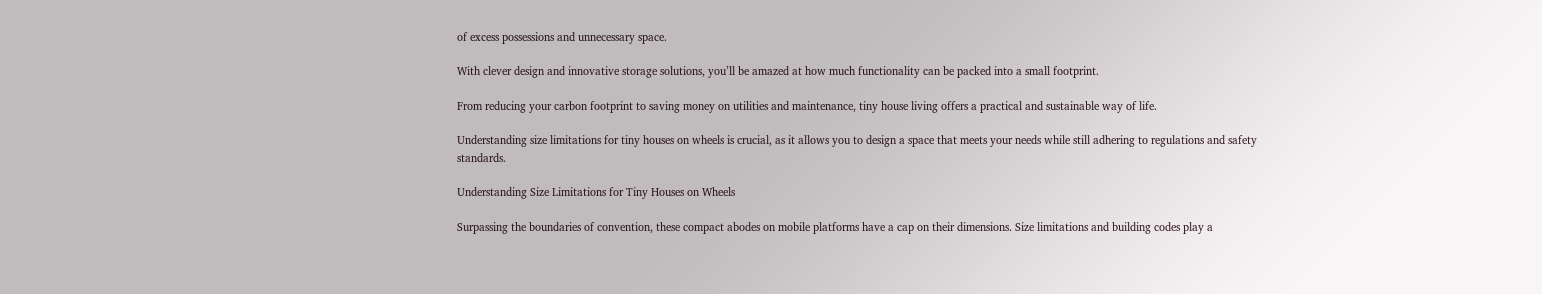of excess possessions and unnecessary space.

With clever design and innovative storage solutions, you’ll be amazed at how much functionality can be packed into a small footprint.

From reducing your carbon footprint to saving money on utilities and maintenance, tiny house living offers a practical and sustainable way of life.

Understanding size limitations for tiny houses on wheels is crucial, as it allows you to design a space that meets your needs while still adhering to regulations and safety standards.

Understanding Size Limitations for Tiny Houses on Wheels

Surpassing the boundaries of convention, these compact abodes on mobile platforms have a cap on their dimensions. Size limitations and building codes play a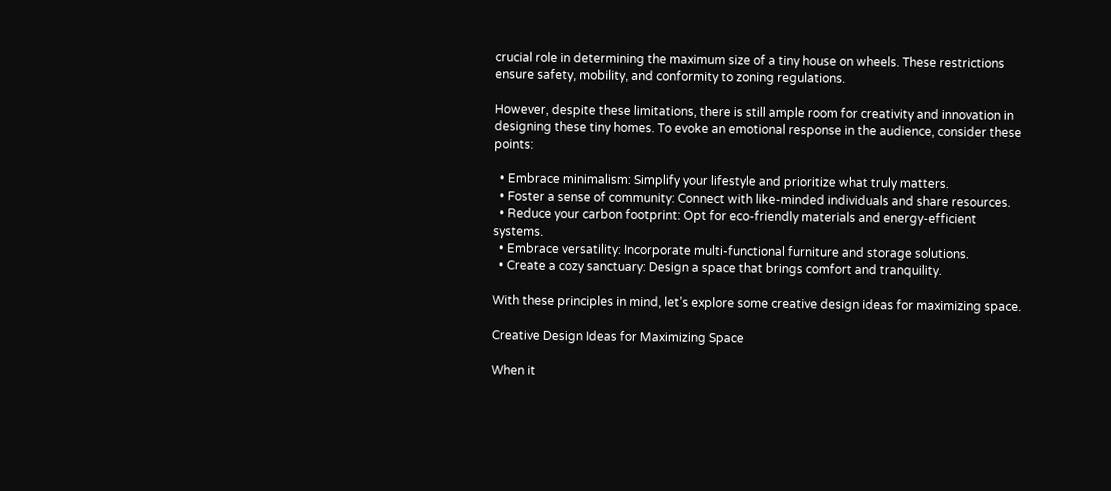crucial role in determining the maximum size of a tiny house on wheels. These restrictions ensure safety, mobility, and conformity to zoning regulations.

However, despite these limitations, there is still ample room for creativity and innovation in designing these tiny homes. To evoke an emotional response in the audience, consider these points:

  • Embrace minimalism: Simplify your lifestyle and prioritize what truly matters.
  • Foster a sense of community: Connect with like-minded individuals and share resources.
  • Reduce your carbon footprint: Opt for eco-friendly materials and energy-efficient systems.
  • Embrace versatility: Incorporate multi-functional furniture and storage solutions.
  • Create a cozy sanctuary: Design a space that brings comfort and tranquility.

With these principles in mind, let’s explore some creative design ideas for maximizing space.

Creative Design Ideas for Maximizing Space

When it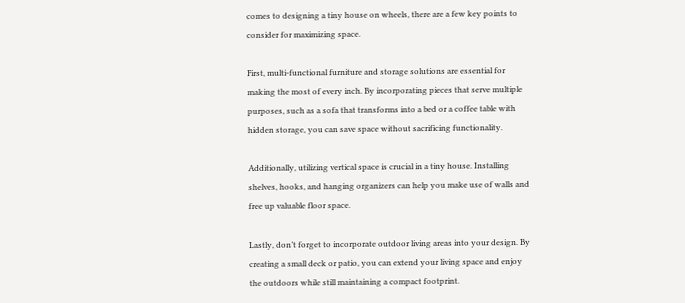comes to designing a tiny house on wheels, there are a few key points to consider for maximizing space.

First, multi-functional furniture and storage solutions are essential for making the most of every inch. By incorporating pieces that serve multiple purposes, such as a sofa that transforms into a bed or a coffee table with hidden storage, you can save space without sacrificing functionality.

Additionally, utilizing vertical space is crucial in a tiny house. Installing shelves, hooks, and hanging organizers can help you make use of walls and free up valuable floor space.

Lastly, don’t forget to incorporate outdoor living areas into your design. By creating a small deck or patio, you can extend your living space and enjoy the outdoors while still maintaining a compact footprint.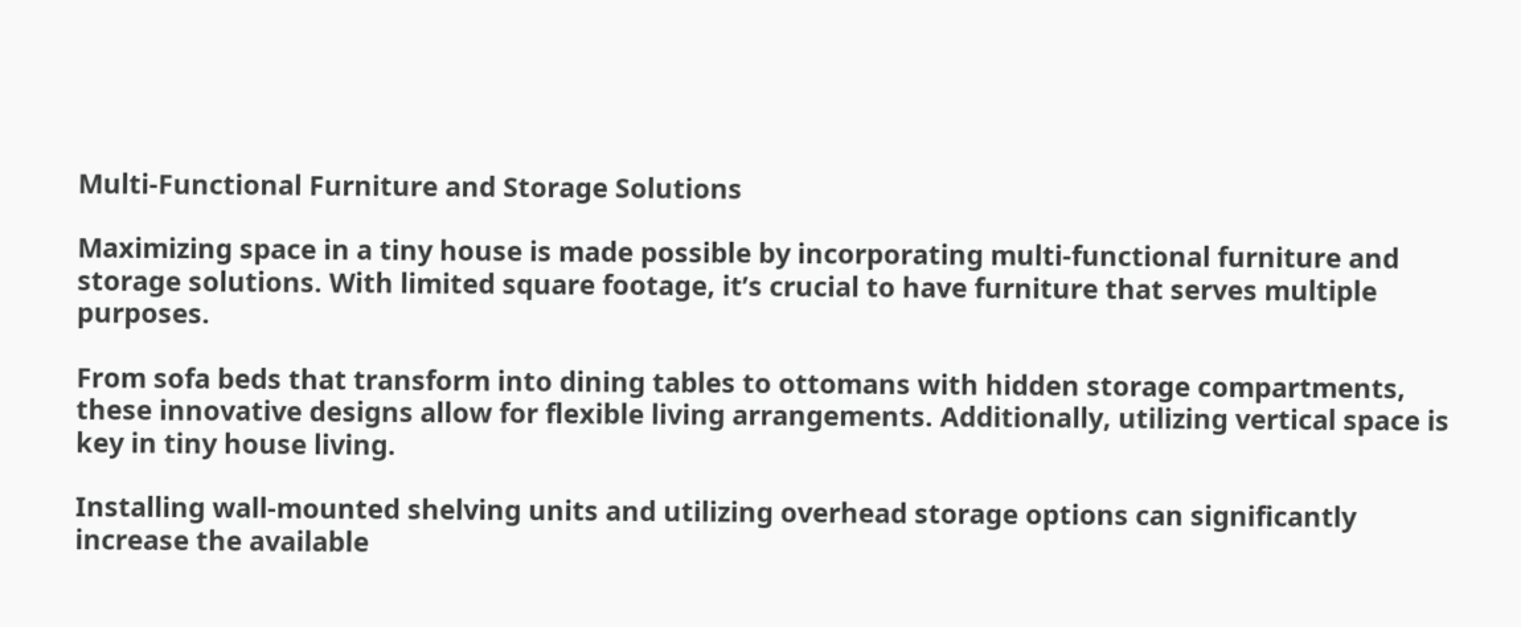Multi-Functional Furniture and Storage Solutions

Maximizing space in a tiny house is made possible by incorporating multi-functional furniture and storage solutions. With limited square footage, it’s crucial to have furniture that serves multiple purposes.

From sofa beds that transform into dining tables to ottomans with hidden storage compartments, these innovative designs allow for flexible living arrangements. Additionally, utilizing vertical space is key in tiny house living.

Installing wall-mounted shelving units and utilizing overhead storage options can significantly increase the available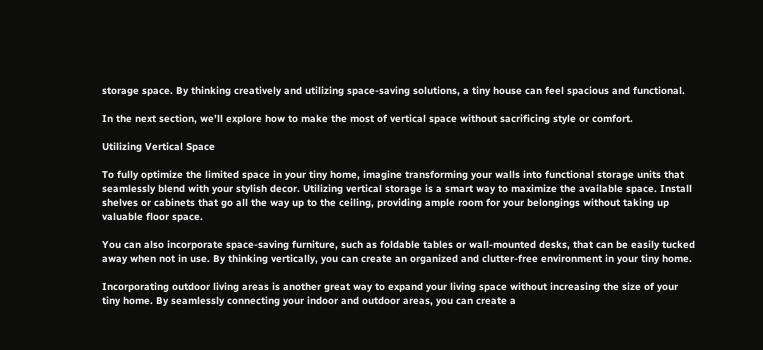storage space. By thinking creatively and utilizing space-saving solutions, a tiny house can feel spacious and functional.

In the next section, we’ll explore how to make the most of vertical space without sacrificing style or comfort.

Utilizing Vertical Space

To fully optimize the limited space in your tiny home, imagine transforming your walls into functional storage units that seamlessly blend with your stylish decor. Utilizing vertical storage is a smart way to maximize the available space. Install shelves or cabinets that go all the way up to the ceiling, providing ample room for your belongings without taking up valuable floor space.

You can also incorporate space-saving furniture, such as foldable tables or wall-mounted desks, that can be easily tucked away when not in use. By thinking vertically, you can create an organized and clutter-free environment in your tiny home.

Incorporating outdoor living areas is another great way to expand your living space without increasing the size of your tiny home. By seamlessly connecting your indoor and outdoor areas, you can create a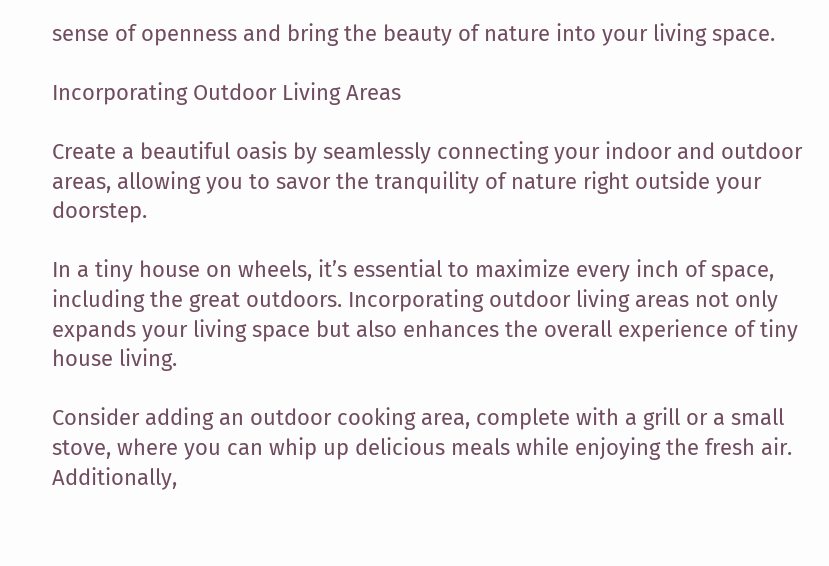sense of openness and bring the beauty of nature into your living space.

Incorporating Outdoor Living Areas

Create a beautiful oasis by seamlessly connecting your indoor and outdoor areas, allowing you to savor the tranquility of nature right outside your doorstep.

In a tiny house on wheels, it’s essential to maximize every inch of space, including the great outdoors. Incorporating outdoor living areas not only expands your living space but also enhances the overall experience of tiny house living.

Consider adding an outdoor cooking area, complete with a grill or a small stove, where you can whip up delicious meals while enjoying the fresh air. Additionally,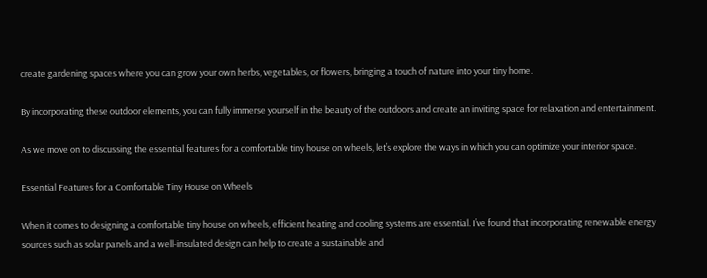create gardening spaces where you can grow your own herbs, vegetables, or flowers, bringing a touch of nature into your tiny home.

By incorporating these outdoor elements, you can fully immerse yourself in the beauty of the outdoors and create an inviting space for relaxation and entertainment.

As we move on to discussing the essential features for a comfortable tiny house on wheels, let’s explore the ways in which you can optimize your interior space.

Essential Features for a Comfortable Tiny House on Wheels

When it comes to designing a comfortable tiny house on wheels, efficient heating and cooling systems are essential. I’ve found that incorporating renewable energy sources such as solar panels and a well-insulated design can help to create a sustainable and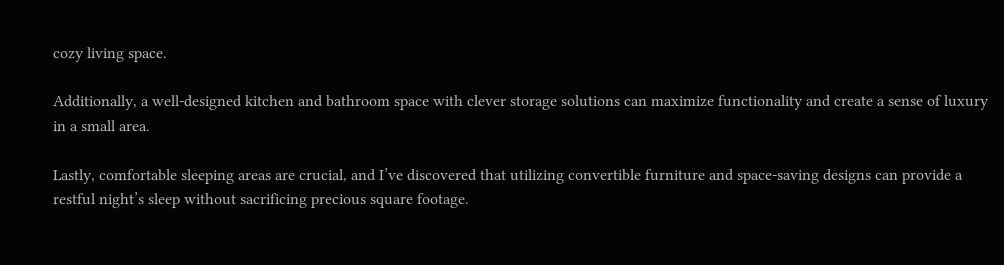cozy living space.

Additionally, a well-designed kitchen and bathroom space with clever storage solutions can maximize functionality and create a sense of luxury in a small area.

Lastly, comfortable sleeping areas are crucial, and I’ve discovered that utilizing convertible furniture and space-saving designs can provide a restful night’s sleep without sacrificing precious square footage.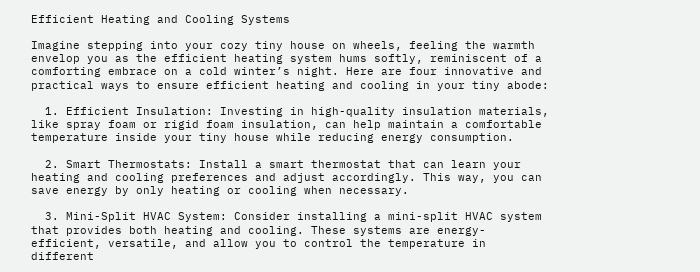Efficient Heating and Cooling Systems

Imagine stepping into your cozy tiny house on wheels, feeling the warmth envelop you as the efficient heating system hums softly, reminiscent of a comforting embrace on a cold winter’s night. Here are four innovative and practical ways to ensure efficient heating and cooling in your tiny abode:

  1. Efficient Insulation: Investing in high-quality insulation materials, like spray foam or rigid foam insulation, can help maintain a comfortable temperature inside your tiny house while reducing energy consumption.

  2. Smart Thermostats: Install a smart thermostat that can learn your heating and cooling preferences and adjust accordingly. This way, you can save energy by only heating or cooling when necessary.

  3. Mini-Split HVAC System: Consider installing a mini-split HVAC system that provides both heating and cooling. These systems are energy-efficient, versatile, and allow you to control the temperature in different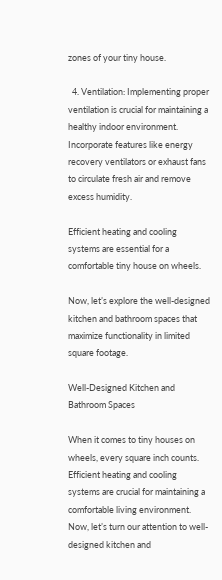zones of your tiny house.

  4. Ventilation: Implementing proper ventilation is crucial for maintaining a healthy indoor environment. Incorporate features like energy recovery ventilators or exhaust fans to circulate fresh air and remove excess humidity.

Efficient heating and cooling systems are essential for a comfortable tiny house on wheels.

Now, let’s explore the well-designed kitchen and bathroom spaces that maximize functionality in limited square footage.

Well-Designed Kitchen and Bathroom Spaces

When it comes to tiny houses on wheels, every square inch counts. Efficient heating and cooling systems are crucial for maintaining a comfortable living environment. Now, let’s turn our attention to well-designed kitchen and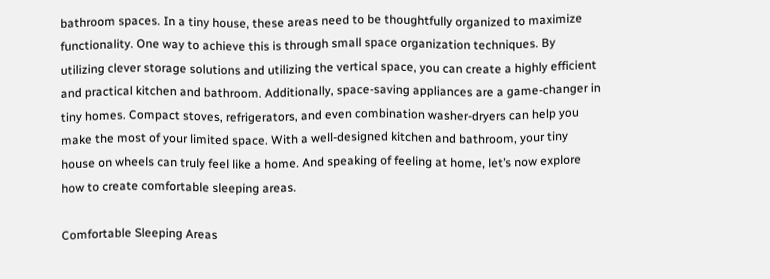bathroom spaces. In a tiny house, these areas need to be thoughtfully organized to maximize functionality. One way to achieve this is through small space organization techniques. By utilizing clever storage solutions and utilizing the vertical space, you can create a highly efficient and practical kitchen and bathroom. Additionally, space-saving appliances are a game-changer in tiny homes. Compact stoves, refrigerators, and even combination washer-dryers can help you make the most of your limited space. With a well-designed kitchen and bathroom, your tiny house on wheels can truly feel like a home. And speaking of feeling at home, let’s now explore how to create comfortable sleeping areas.

Comfortable Sleeping Areas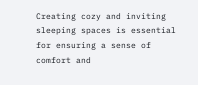Creating cozy and inviting sleeping spaces is essential for ensuring a sense of comfort and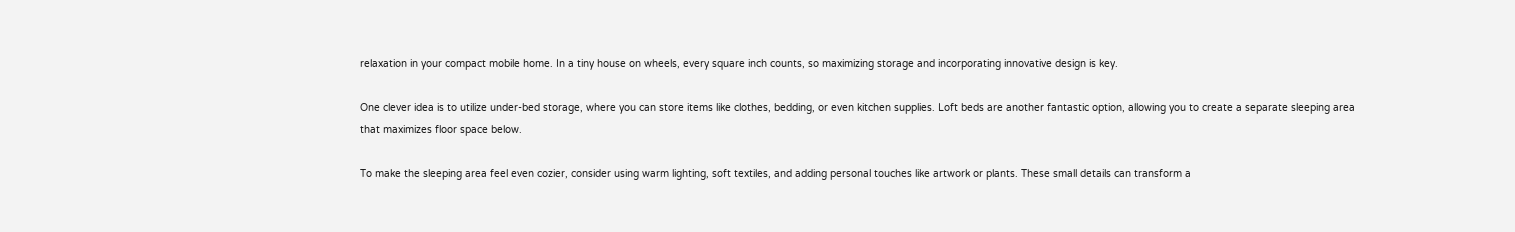relaxation in your compact mobile home. In a tiny house on wheels, every square inch counts, so maximizing storage and incorporating innovative design is key.

One clever idea is to utilize under-bed storage, where you can store items like clothes, bedding, or even kitchen supplies. Loft beds are another fantastic option, allowing you to create a separate sleeping area that maximizes floor space below.

To make the sleeping area feel even cozier, consider using warm lighting, soft textiles, and adding personal touches like artwork or plants. These small details can transform a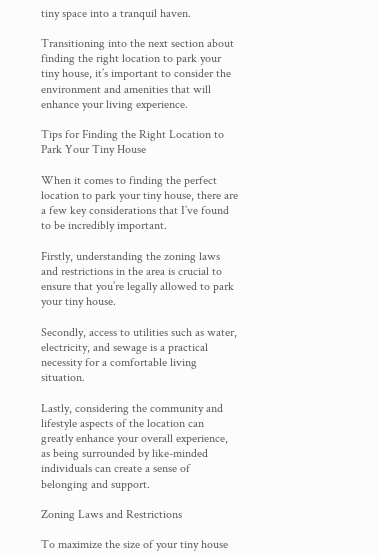tiny space into a tranquil haven.

Transitioning into the next section about finding the right location to park your tiny house, it’s important to consider the environment and amenities that will enhance your living experience.

Tips for Finding the Right Location to Park Your Tiny House

When it comes to finding the perfect location to park your tiny house, there are a few key considerations that I’ve found to be incredibly important.

Firstly, understanding the zoning laws and restrictions in the area is crucial to ensure that you’re legally allowed to park your tiny house.

Secondly, access to utilities such as water, electricity, and sewage is a practical necessity for a comfortable living situation.

Lastly, considering the community and lifestyle aspects of the location can greatly enhance your overall experience, as being surrounded by like-minded individuals can create a sense of belonging and support.

Zoning Laws and Restrictions

To maximize the size of your tiny house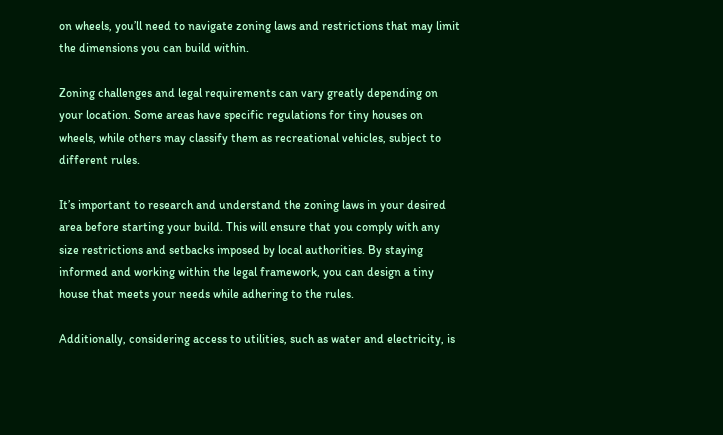on wheels, you’ll need to navigate zoning laws and restrictions that may limit the dimensions you can build within.

Zoning challenges and legal requirements can vary greatly depending on your location. Some areas have specific regulations for tiny houses on wheels, while others may classify them as recreational vehicles, subject to different rules.

It’s important to research and understand the zoning laws in your desired area before starting your build. This will ensure that you comply with any size restrictions and setbacks imposed by local authorities. By staying informed and working within the legal framework, you can design a tiny house that meets your needs while adhering to the rules.

Additionally, considering access to utilities, such as water and electricity, is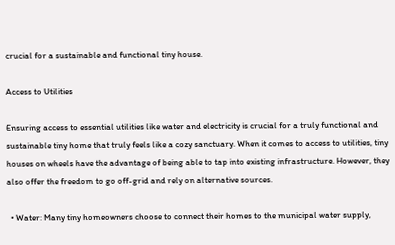crucial for a sustainable and functional tiny house.

Access to Utilities

Ensuring access to essential utilities like water and electricity is crucial for a truly functional and sustainable tiny home that truly feels like a cozy sanctuary. When it comes to access to utilities, tiny houses on wheels have the advantage of being able to tap into existing infrastructure. However, they also offer the freedom to go off-grid and rely on alternative sources.

  • Water: Many tiny homeowners choose to connect their homes to the municipal water supply,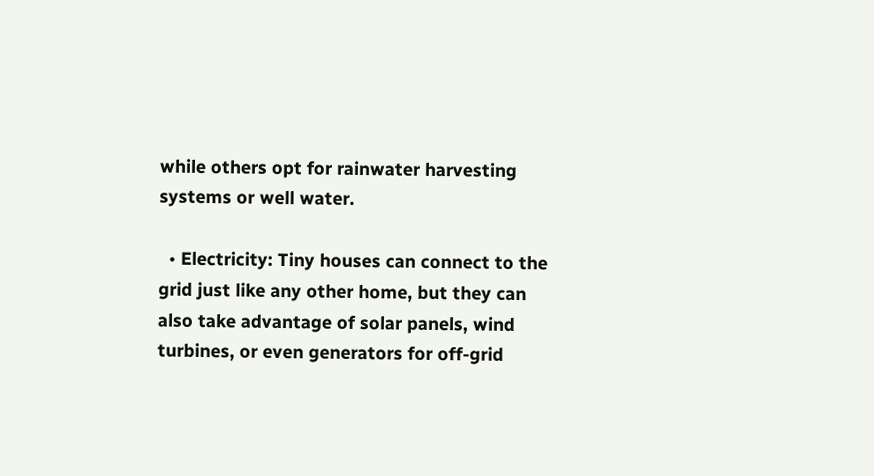while others opt for rainwater harvesting systems or well water.

  • Electricity: Tiny houses can connect to the grid just like any other home, but they can also take advantage of solar panels, wind turbines, or even generators for off-grid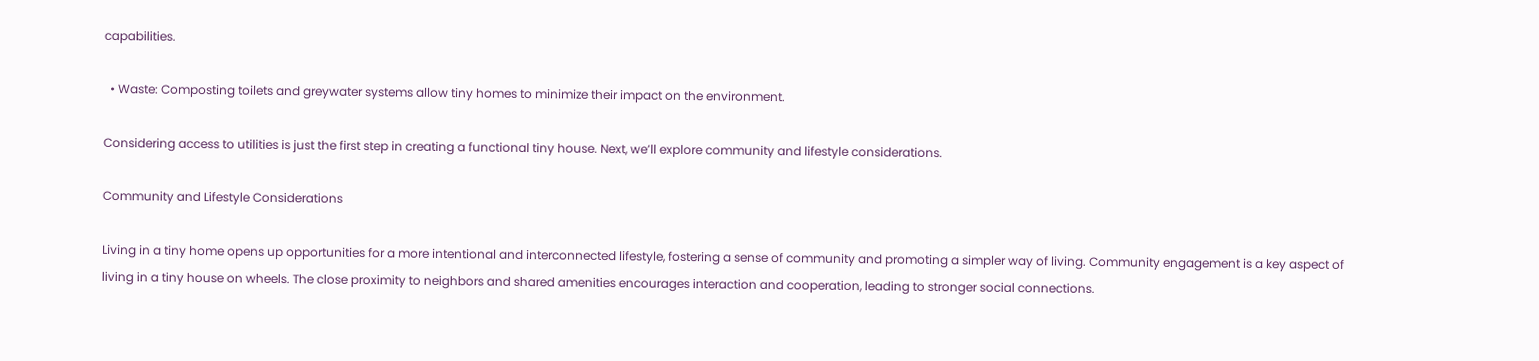capabilities.

  • Waste: Composting toilets and greywater systems allow tiny homes to minimize their impact on the environment.

Considering access to utilities is just the first step in creating a functional tiny house. Next, we’ll explore community and lifestyle considerations.

Community and Lifestyle Considerations

Living in a tiny home opens up opportunities for a more intentional and interconnected lifestyle, fostering a sense of community and promoting a simpler way of living. Community engagement is a key aspect of living in a tiny house on wheels. The close proximity to neighbors and shared amenities encourages interaction and cooperation, leading to stronger social connections.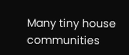Many tiny house communities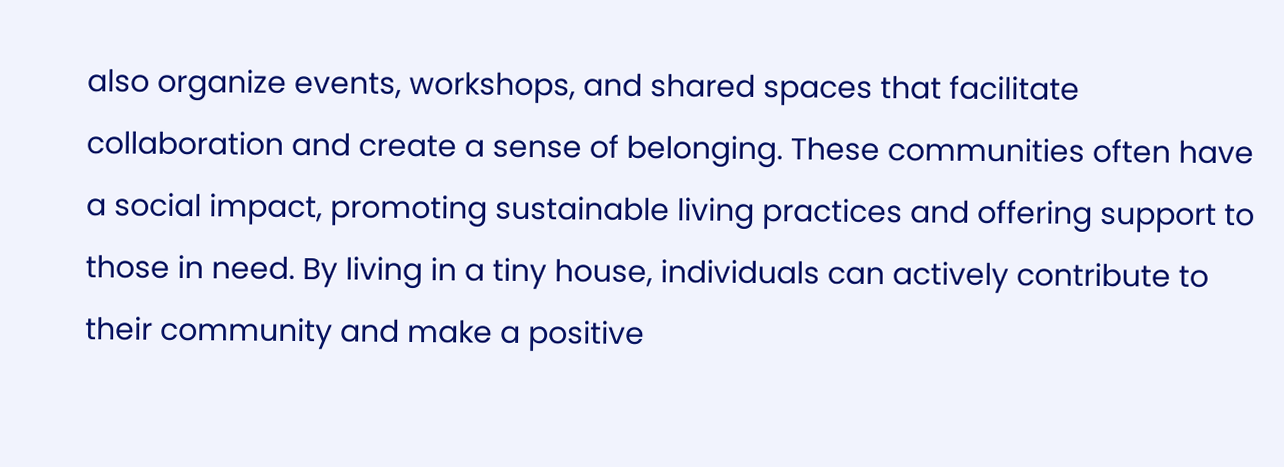also organize events, workshops, and shared spaces that facilitate collaboration and create a sense of belonging. These communities often have a social impact, promoting sustainable living practices and offering support to those in need. By living in a tiny house, individuals can actively contribute to their community and make a positive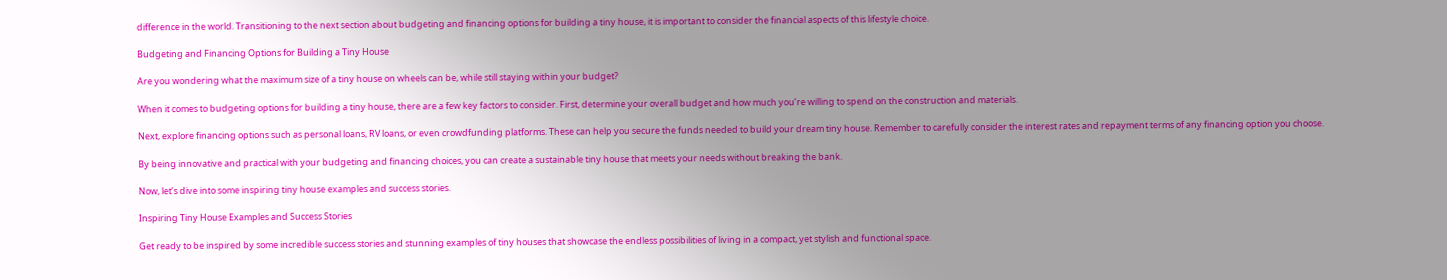difference in the world. Transitioning to the next section about budgeting and financing options for building a tiny house, it is important to consider the financial aspects of this lifestyle choice.

Budgeting and Financing Options for Building a Tiny House

Are you wondering what the maximum size of a tiny house on wheels can be, while still staying within your budget?

When it comes to budgeting options for building a tiny house, there are a few key factors to consider. First, determine your overall budget and how much you’re willing to spend on the construction and materials.

Next, explore financing options such as personal loans, RV loans, or even crowdfunding platforms. These can help you secure the funds needed to build your dream tiny house. Remember to carefully consider the interest rates and repayment terms of any financing option you choose.

By being innovative and practical with your budgeting and financing choices, you can create a sustainable tiny house that meets your needs without breaking the bank.

Now, let’s dive into some inspiring tiny house examples and success stories.

Inspiring Tiny House Examples and Success Stories

Get ready to be inspired by some incredible success stories and stunning examples of tiny houses that showcase the endless possibilities of living in a compact, yet stylish and functional space.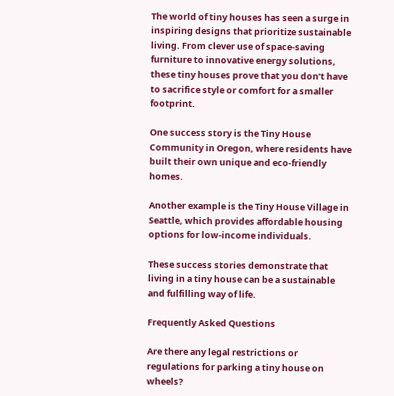The world of tiny houses has seen a surge in inspiring designs that prioritize sustainable living. From clever use of space-saving furniture to innovative energy solutions, these tiny houses prove that you don’t have to sacrifice style or comfort for a smaller footprint.

One success story is the Tiny House Community in Oregon, where residents have built their own unique and eco-friendly homes.

Another example is the Tiny House Village in Seattle, which provides affordable housing options for low-income individuals.

These success stories demonstrate that living in a tiny house can be a sustainable and fulfilling way of life.

Frequently Asked Questions

Are there any legal restrictions or regulations for parking a tiny house on wheels?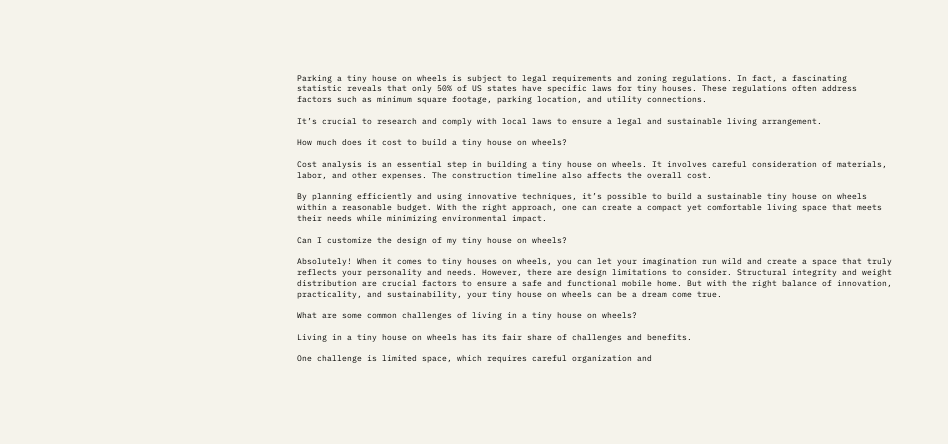Parking a tiny house on wheels is subject to legal requirements and zoning regulations. In fact, a fascinating statistic reveals that only 50% of US states have specific laws for tiny houses. These regulations often address factors such as minimum square footage, parking location, and utility connections.

It’s crucial to research and comply with local laws to ensure a legal and sustainable living arrangement.

How much does it cost to build a tiny house on wheels?

Cost analysis is an essential step in building a tiny house on wheels. It involves careful consideration of materials, labor, and other expenses. The construction timeline also affects the overall cost.

By planning efficiently and using innovative techniques, it’s possible to build a sustainable tiny house on wheels within a reasonable budget. With the right approach, one can create a compact yet comfortable living space that meets their needs while minimizing environmental impact.

Can I customize the design of my tiny house on wheels?

Absolutely! When it comes to tiny houses on wheels, you can let your imagination run wild and create a space that truly reflects your personality and needs. However, there are design limitations to consider. Structural integrity and weight distribution are crucial factors to ensure a safe and functional mobile home. But with the right balance of innovation, practicality, and sustainability, your tiny house on wheels can be a dream come true.

What are some common challenges of living in a tiny house on wheels?

Living in a tiny house on wheels has its fair share of challenges and benefits.

One challenge is limited space, which requires careful organization and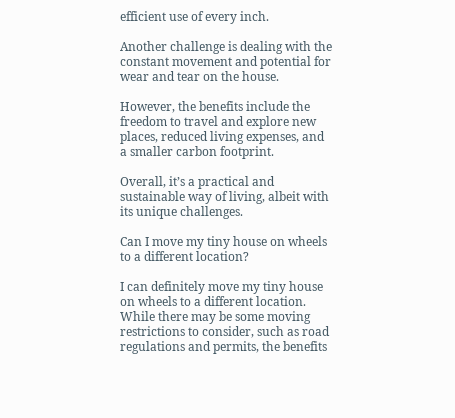efficient use of every inch.

Another challenge is dealing with the constant movement and potential for wear and tear on the house.

However, the benefits include the freedom to travel and explore new places, reduced living expenses, and a smaller carbon footprint.

Overall, it’s a practical and sustainable way of living, albeit with its unique challenges.

Can I move my tiny house on wheels to a different location?

I can definitely move my tiny house on wheels to a different location. While there may be some moving restrictions to consider, such as road regulations and permits, the benefits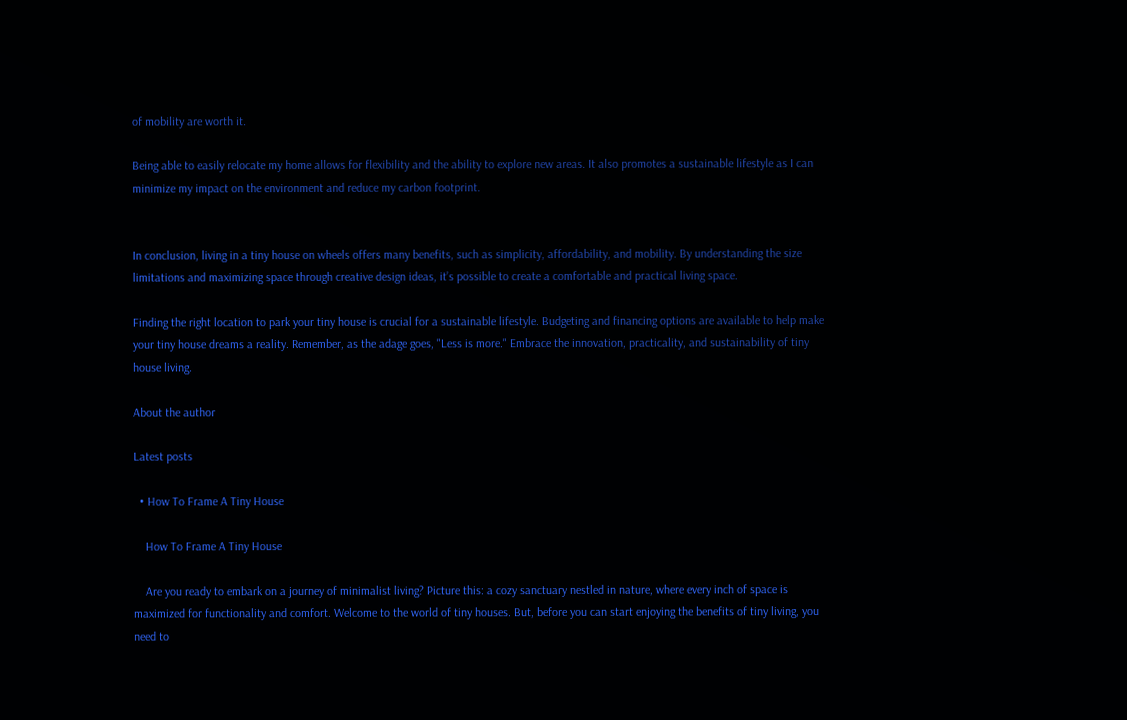of mobility are worth it.

Being able to easily relocate my home allows for flexibility and the ability to explore new areas. It also promotes a sustainable lifestyle as I can minimize my impact on the environment and reduce my carbon footprint.


In conclusion, living in a tiny house on wheels offers many benefits, such as simplicity, affordability, and mobility. By understanding the size limitations and maximizing space through creative design ideas, it’s possible to create a comfortable and practical living space.

Finding the right location to park your tiny house is crucial for a sustainable lifestyle. Budgeting and financing options are available to help make your tiny house dreams a reality. Remember, as the adage goes, "Less is more." Embrace the innovation, practicality, and sustainability of tiny house living.

About the author

Latest posts

  • How To Frame A Tiny House

    How To Frame A Tiny House

    Are you ready to embark on a journey of minimalist living? Picture this: a cozy sanctuary nestled in nature, where every inch of space is maximized for functionality and comfort. Welcome to the world of tiny houses. But, before you can start enjoying the benefits of tiny living, you need to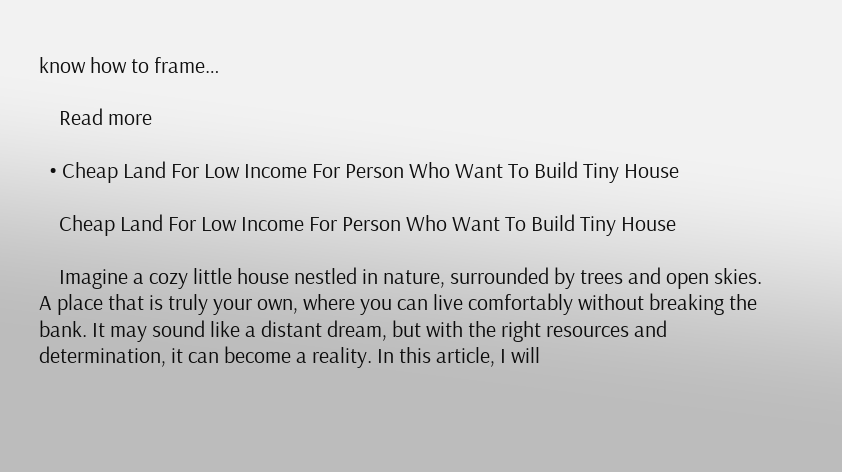know how to frame…

    Read more

  • Cheap Land For Low Income For Person Who Want To Build Tiny House

    Cheap Land For Low Income For Person Who Want To Build Tiny House

    Imagine a cozy little house nestled in nature, surrounded by trees and open skies. A place that is truly your own, where you can live comfortably without breaking the bank. It may sound like a distant dream, but with the right resources and determination, it can become a reality. In this article, I will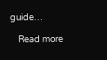guide…

    Read more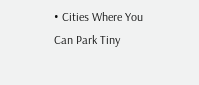• Cities Where You Can Park Tiny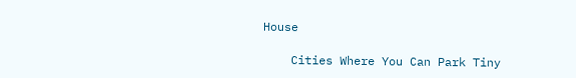House

    Cities Where You Can Park Tiny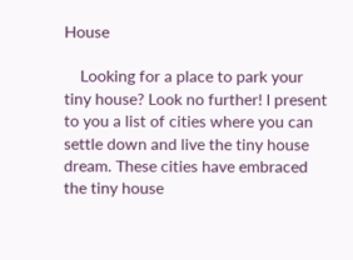House

    Looking for a place to park your tiny house? Look no further! I present to you a list of cities where you can settle down and live the tiny house dream. These cities have embraced the tiny house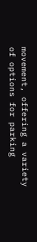movement, offering a variety of options for parking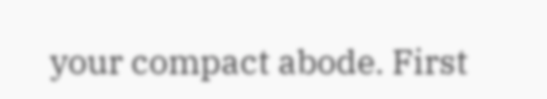your compact abode. First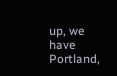up, we have Portland,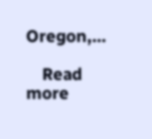Oregon,…

    Read more